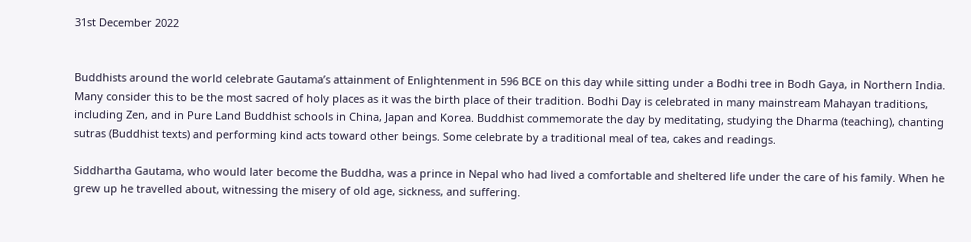31st December 2022


Buddhists around the world celebrate Gautama’s attainment of Enlightenment in 596 BCE on this day while sitting under a Bodhi tree in Bodh Gaya, in Northern India. Many consider this to be the most sacred of holy places as it was the birth place of their tradition. Bodhi Day is celebrated in many mainstream Mahayan traditions, including Zen, and in Pure Land Buddhist schools in China, Japan and Korea. Buddhist commemorate the day by meditating, studying the Dharma (teaching), chanting sutras (Buddhist texts) and performing kind acts toward other beings. Some celebrate by a traditional meal of tea, cakes and readings.

Siddhartha Gautama, who would later become the Buddha, was a prince in Nepal who had lived a comfortable and sheltered life under the care of his family. When he grew up he travelled about, witnessing the misery of old age, sickness, and suffering.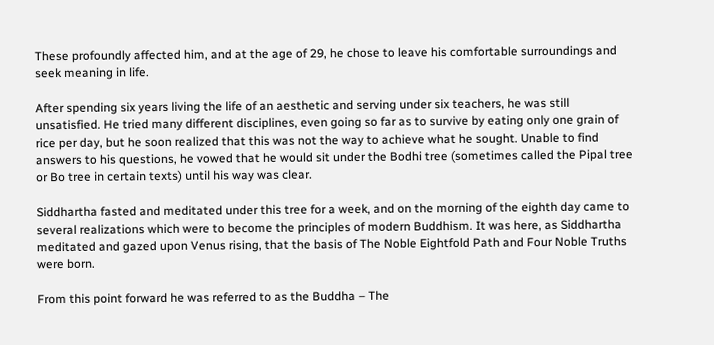These profoundly affected him, and at the age of 29, he chose to leave his comfortable surroundings and seek meaning in life.

After spending six years living the life of an aesthetic and serving under six teachers, he was still unsatisfied. He tried many different disciplines, even going so far as to survive by eating only one grain of rice per day, but he soon realized that this was not the way to achieve what he sought. Unable to find answers to his questions, he vowed that he would sit under the Bodhi tree (sometimes called the Pipal tree or Bo tree in certain texts) until his way was clear.

Siddhartha fasted and meditated under this tree for a week, and on the morning of the eighth day came to several realizations which were to become the principles of modern Buddhism. It was here, as Siddhartha meditated and gazed upon Venus rising, that the basis of The Noble Eightfold Path and Four Noble Truths were born.

From this point forward he was referred to as the Buddha – The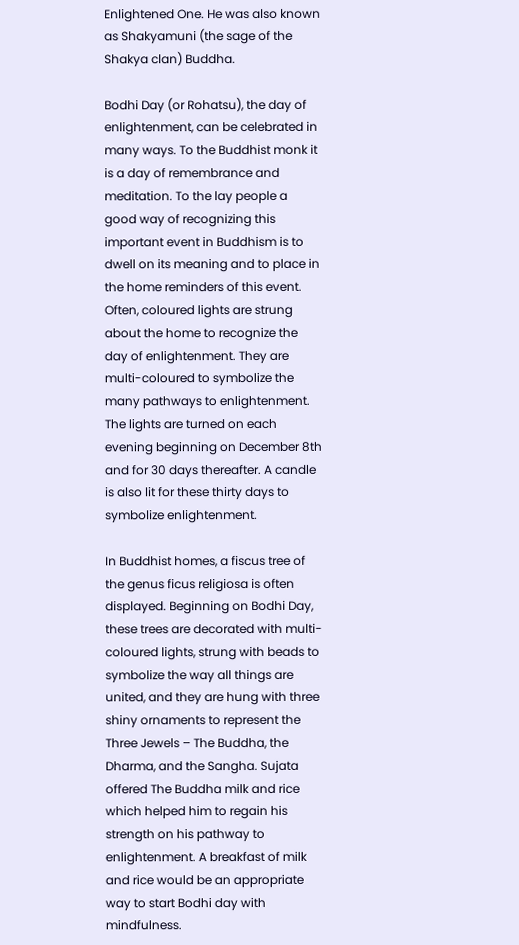Enlightened One. He was also known as Shakyamuni (the sage of the Shakya clan) Buddha.

Bodhi Day (or Rohatsu), the day of enlightenment, can be celebrated in many ways. To the Buddhist monk it is a day of remembrance and meditation. To the lay people a good way of recognizing this important event in Buddhism is to dwell on its meaning and to place in the home reminders of this event. Often, coloured lights are strung about the home to recognize the day of enlightenment. They are multi-coloured to symbolize the many pathways to enlightenment. The lights are turned on each evening beginning on December 8th and for 30 days thereafter. A candle is also lit for these thirty days to symbolize enlightenment.

In Buddhist homes, a fiscus tree of the genus ficus religiosa is often displayed. Beginning on Bodhi Day, these trees are decorated with multi-coloured lights, strung with beads to symbolize the way all things are united, and they are hung with three shiny ornaments to represent the Three Jewels – The Buddha, the Dharma, and the Sangha. Sujata offered The Buddha milk and rice which helped him to regain his strength on his pathway to enlightenment. A breakfast of milk and rice would be an appropriate way to start Bodhi day with mindfulness.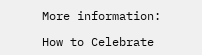More information:

How to Celebrate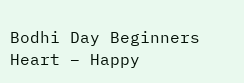Bodhi Day Beginners Heart – Happy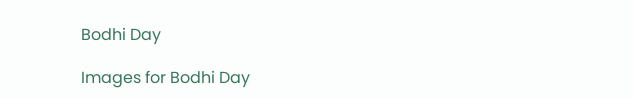Bodhi Day

Images for Bodhi Day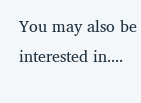You may also be interested in....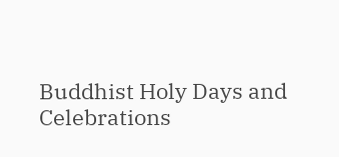Buddhist Holy Days and Celebrations